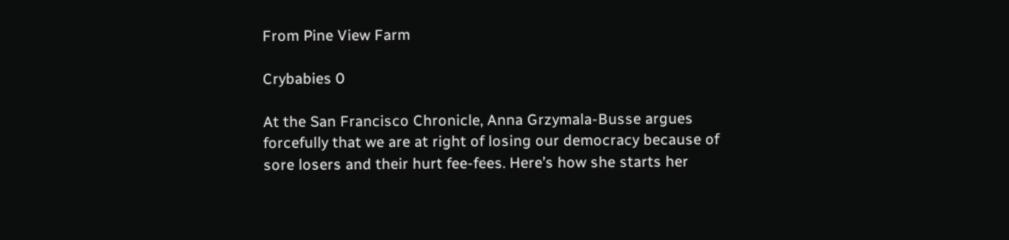From Pine View Farm

Crybabies 0

At the San Francisco Chronicle, Anna Grzymala-Busse argues forcefully that we are at right of losing our democracy because of sore losers and their hurt fee-fees. Here’s how she starts her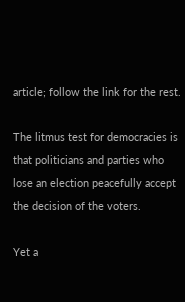article; follow the link for the rest.

The litmus test for democracies is that politicians and parties who lose an election peacefully accept the decision of the voters.

Yet a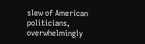slew of American politicians, overwhelmingly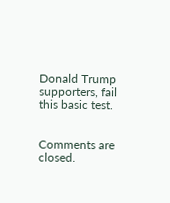Donald Trump supporters, fail this basic test.


Comments are closed.